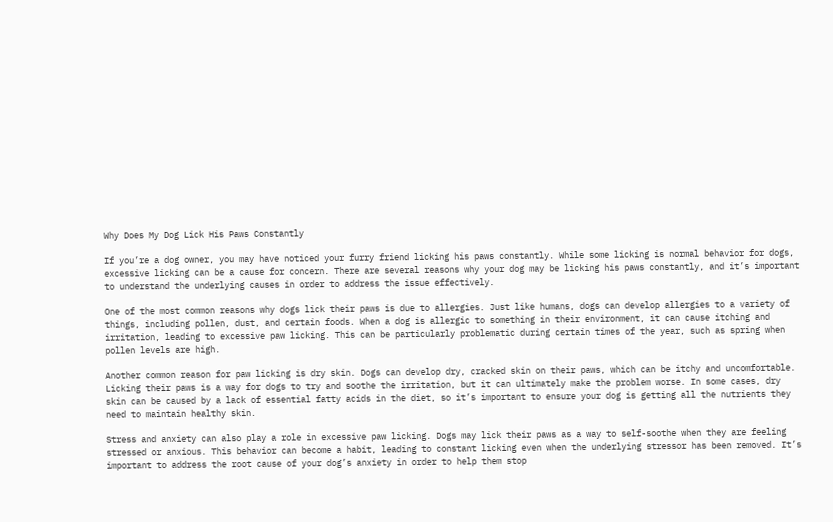Why Does My Dog Lick His Paws Constantly

If you’re a dog owner, you may have noticed your furry friend licking his paws constantly. While some licking is normal behavior for dogs, excessive licking can be a cause for concern. There are several reasons why your dog may be licking his paws constantly, and it’s important to understand the underlying causes in order to address the issue effectively.

One of the most common reasons why dogs lick their paws is due to allergies. Just like humans, dogs can develop allergies to a variety of things, including pollen, dust, and certain foods. When a dog is allergic to something in their environment, it can cause itching and irritation, leading to excessive paw licking. This can be particularly problematic during certain times of the year, such as spring when pollen levels are high.

Another common reason for paw licking is dry skin. Dogs can develop dry, cracked skin on their paws, which can be itchy and uncomfortable. Licking their paws is a way for dogs to try and soothe the irritation, but it can ultimately make the problem worse. In some cases, dry skin can be caused by a lack of essential fatty acids in the diet, so it’s important to ensure your dog is getting all the nutrients they need to maintain healthy skin.

Stress and anxiety can also play a role in excessive paw licking. Dogs may lick their paws as a way to self-soothe when they are feeling stressed or anxious. This behavior can become a habit, leading to constant licking even when the underlying stressor has been removed. It’s important to address the root cause of your dog’s anxiety in order to help them stop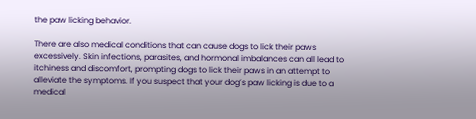the paw licking behavior.

There are also medical conditions that can cause dogs to lick their paws excessively. Skin infections, parasites, and hormonal imbalances can all lead to itchiness and discomfort, prompting dogs to lick their paws in an attempt to alleviate the symptoms. If you suspect that your dog’s paw licking is due to a medical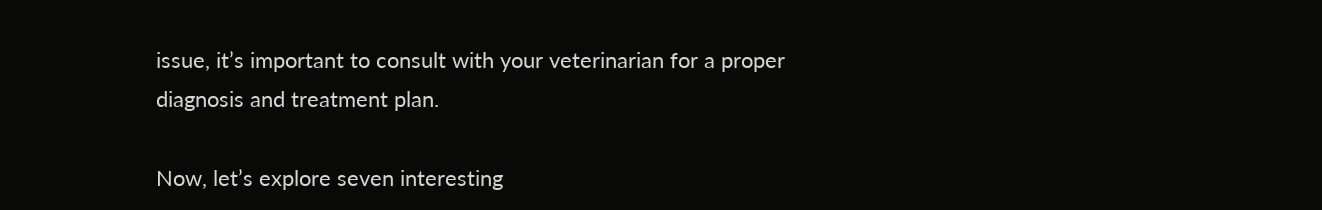issue, it’s important to consult with your veterinarian for a proper diagnosis and treatment plan.

Now, let’s explore seven interesting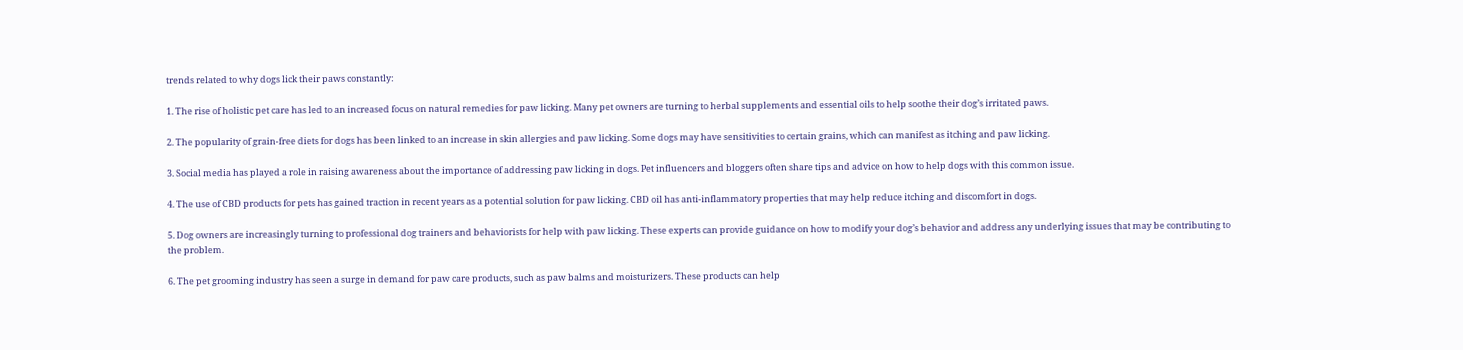trends related to why dogs lick their paws constantly:

1. The rise of holistic pet care has led to an increased focus on natural remedies for paw licking. Many pet owners are turning to herbal supplements and essential oils to help soothe their dog’s irritated paws.

2. The popularity of grain-free diets for dogs has been linked to an increase in skin allergies and paw licking. Some dogs may have sensitivities to certain grains, which can manifest as itching and paw licking.

3. Social media has played a role in raising awareness about the importance of addressing paw licking in dogs. Pet influencers and bloggers often share tips and advice on how to help dogs with this common issue.

4. The use of CBD products for pets has gained traction in recent years as a potential solution for paw licking. CBD oil has anti-inflammatory properties that may help reduce itching and discomfort in dogs.

5. Dog owners are increasingly turning to professional dog trainers and behaviorists for help with paw licking. These experts can provide guidance on how to modify your dog’s behavior and address any underlying issues that may be contributing to the problem.

6. The pet grooming industry has seen a surge in demand for paw care products, such as paw balms and moisturizers. These products can help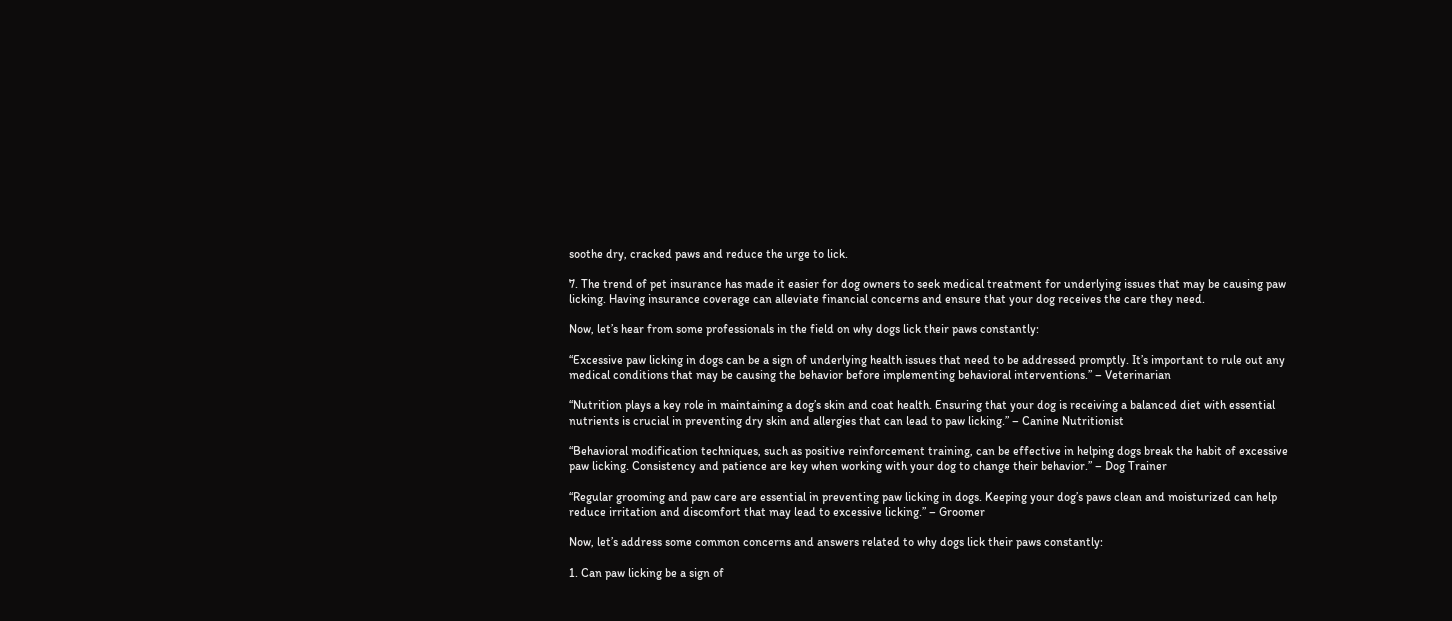soothe dry, cracked paws and reduce the urge to lick.

7. The trend of pet insurance has made it easier for dog owners to seek medical treatment for underlying issues that may be causing paw licking. Having insurance coverage can alleviate financial concerns and ensure that your dog receives the care they need.

Now, let’s hear from some professionals in the field on why dogs lick their paws constantly:

“Excessive paw licking in dogs can be a sign of underlying health issues that need to be addressed promptly. It’s important to rule out any medical conditions that may be causing the behavior before implementing behavioral interventions.” – Veterinarian

“Nutrition plays a key role in maintaining a dog’s skin and coat health. Ensuring that your dog is receiving a balanced diet with essential nutrients is crucial in preventing dry skin and allergies that can lead to paw licking.” – Canine Nutritionist

“Behavioral modification techniques, such as positive reinforcement training, can be effective in helping dogs break the habit of excessive paw licking. Consistency and patience are key when working with your dog to change their behavior.” – Dog Trainer

“Regular grooming and paw care are essential in preventing paw licking in dogs. Keeping your dog’s paws clean and moisturized can help reduce irritation and discomfort that may lead to excessive licking.” – Groomer

Now, let’s address some common concerns and answers related to why dogs lick their paws constantly:

1. Can paw licking be a sign of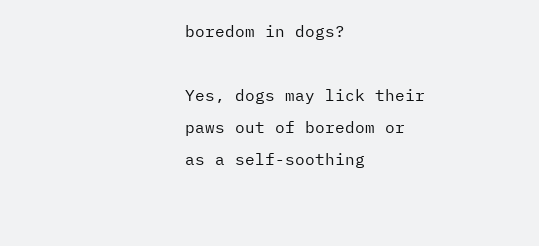boredom in dogs?

Yes, dogs may lick their paws out of boredom or as a self-soothing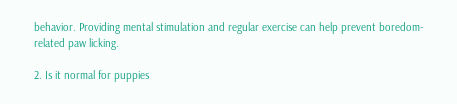behavior. Providing mental stimulation and regular exercise can help prevent boredom-related paw licking.

2. Is it normal for puppies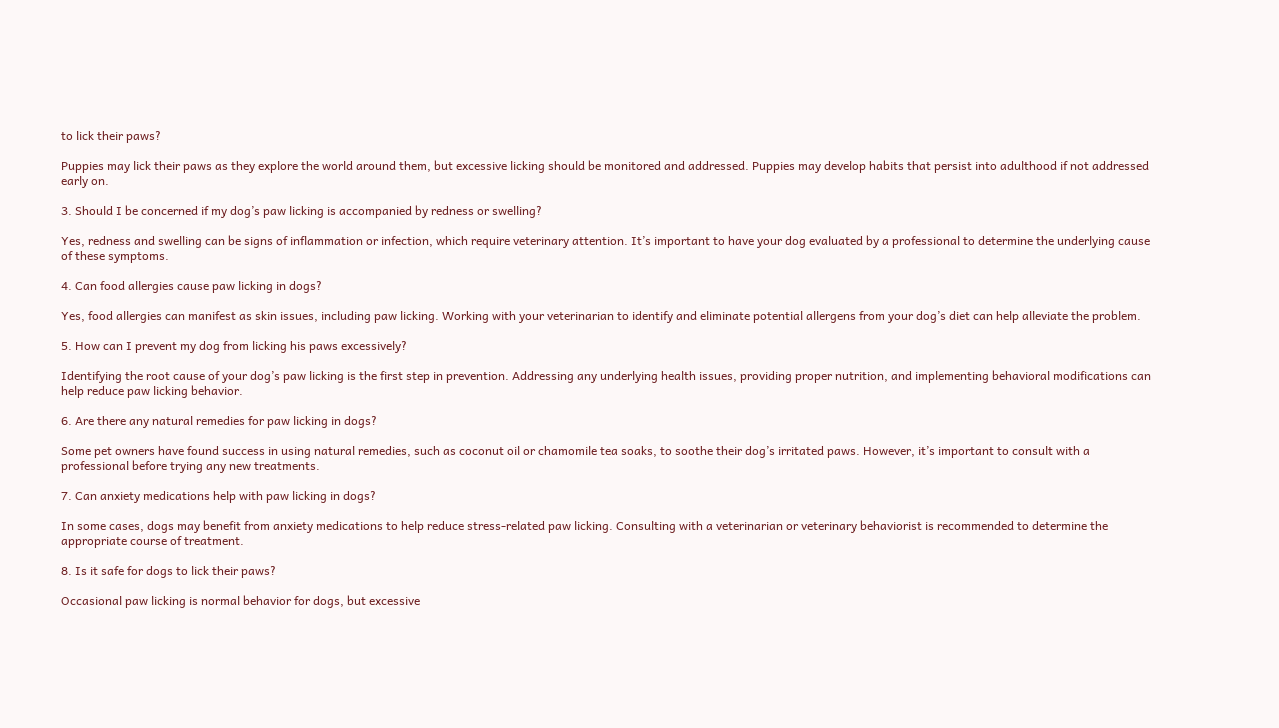to lick their paws?

Puppies may lick their paws as they explore the world around them, but excessive licking should be monitored and addressed. Puppies may develop habits that persist into adulthood if not addressed early on.

3. Should I be concerned if my dog’s paw licking is accompanied by redness or swelling?

Yes, redness and swelling can be signs of inflammation or infection, which require veterinary attention. It’s important to have your dog evaluated by a professional to determine the underlying cause of these symptoms.

4. Can food allergies cause paw licking in dogs?

Yes, food allergies can manifest as skin issues, including paw licking. Working with your veterinarian to identify and eliminate potential allergens from your dog’s diet can help alleviate the problem.

5. How can I prevent my dog from licking his paws excessively?

Identifying the root cause of your dog’s paw licking is the first step in prevention. Addressing any underlying health issues, providing proper nutrition, and implementing behavioral modifications can help reduce paw licking behavior.

6. Are there any natural remedies for paw licking in dogs?

Some pet owners have found success in using natural remedies, such as coconut oil or chamomile tea soaks, to soothe their dog’s irritated paws. However, it’s important to consult with a professional before trying any new treatments.

7. Can anxiety medications help with paw licking in dogs?

In some cases, dogs may benefit from anxiety medications to help reduce stress-related paw licking. Consulting with a veterinarian or veterinary behaviorist is recommended to determine the appropriate course of treatment.

8. Is it safe for dogs to lick their paws?

Occasional paw licking is normal behavior for dogs, but excessive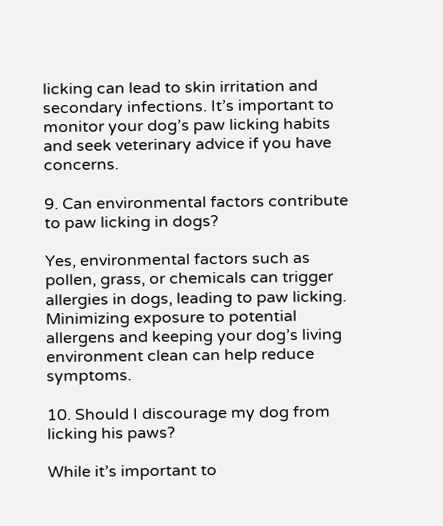licking can lead to skin irritation and secondary infections. It’s important to monitor your dog’s paw licking habits and seek veterinary advice if you have concerns.

9. Can environmental factors contribute to paw licking in dogs?

Yes, environmental factors such as pollen, grass, or chemicals can trigger allergies in dogs, leading to paw licking. Minimizing exposure to potential allergens and keeping your dog’s living environment clean can help reduce symptoms.

10. Should I discourage my dog from licking his paws?

While it’s important to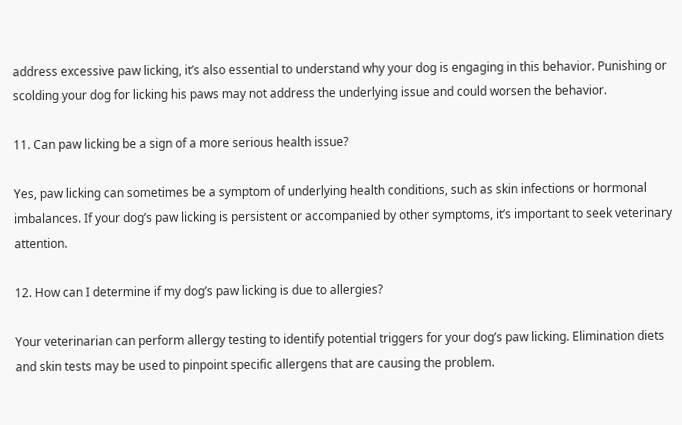address excessive paw licking, it’s also essential to understand why your dog is engaging in this behavior. Punishing or scolding your dog for licking his paws may not address the underlying issue and could worsen the behavior.

11. Can paw licking be a sign of a more serious health issue?

Yes, paw licking can sometimes be a symptom of underlying health conditions, such as skin infections or hormonal imbalances. If your dog’s paw licking is persistent or accompanied by other symptoms, it’s important to seek veterinary attention.

12. How can I determine if my dog’s paw licking is due to allergies?

Your veterinarian can perform allergy testing to identify potential triggers for your dog’s paw licking. Elimination diets and skin tests may be used to pinpoint specific allergens that are causing the problem.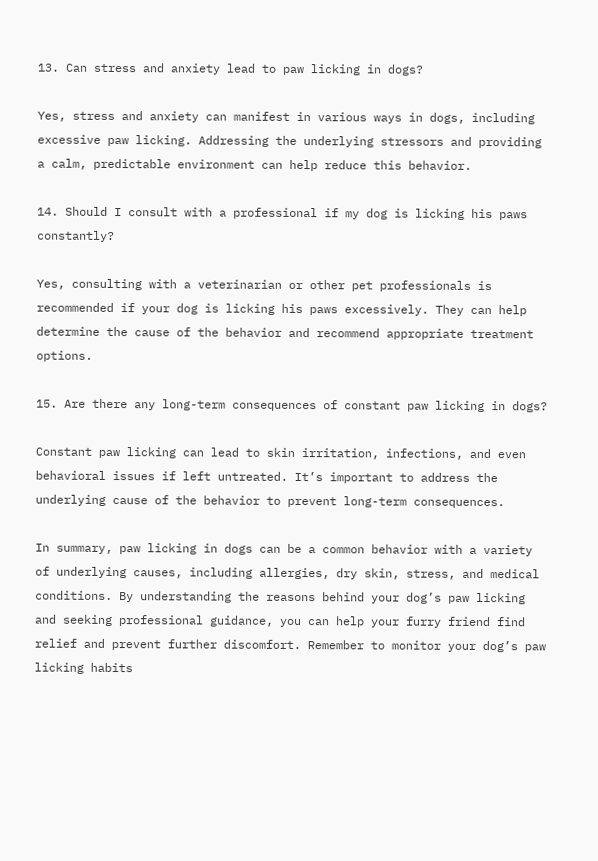13. Can stress and anxiety lead to paw licking in dogs?

Yes, stress and anxiety can manifest in various ways in dogs, including excessive paw licking. Addressing the underlying stressors and providing a calm, predictable environment can help reduce this behavior.

14. Should I consult with a professional if my dog is licking his paws constantly?

Yes, consulting with a veterinarian or other pet professionals is recommended if your dog is licking his paws excessively. They can help determine the cause of the behavior and recommend appropriate treatment options.

15. Are there any long-term consequences of constant paw licking in dogs?

Constant paw licking can lead to skin irritation, infections, and even behavioral issues if left untreated. It’s important to address the underlying cause of the behavior to prevent long-term consequences.

In summary, paw licking in dogs can be a common behavior with a variety of underlying causes, including allergies, dry skin, stress, and medical conditions. By understanding the reasons behind your dog’s paw licking and seeking professional guidance, you can help your furry friend find relief and prevent further discomfort. Remember to monitor your dog’s paw licking habits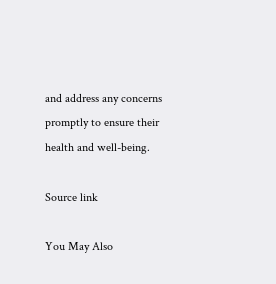and address any concerns promptly to ensure their health and well-being.

Source link

You May Also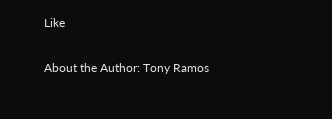Like

About the Author: Tony Ramos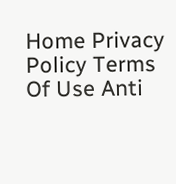Home Privacy Policy Terms Of Use Anti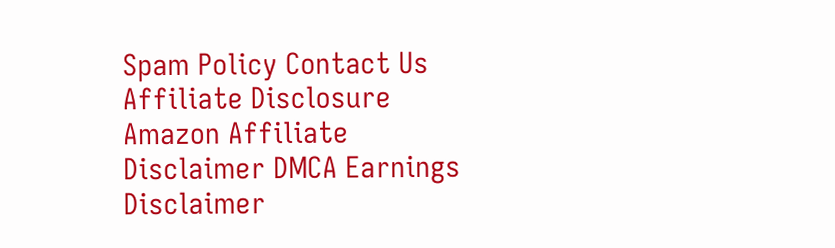Spam Policy Contact Us Affiliate Disclosure Amazon Affiliate Disclaimer DMCA Earnings Disclaimer